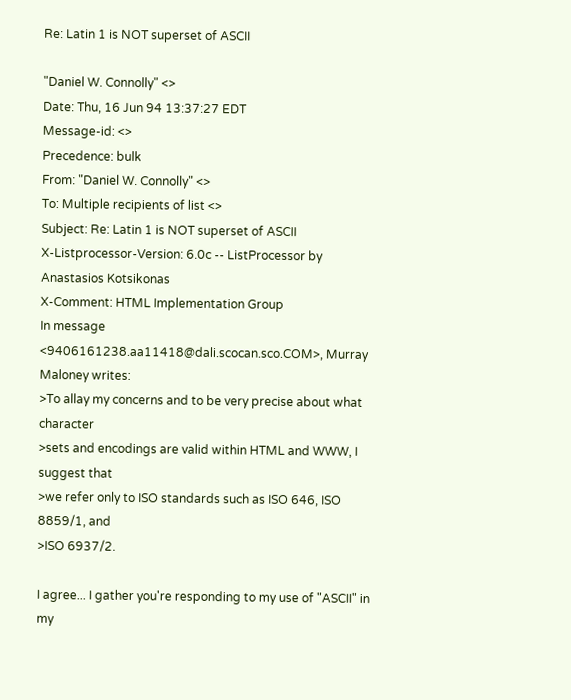Re: Latin 1 is NOT superset of ASCII

"Daniel W. Connolly" <>
Date: Thu, 16 Jun 94 13:37:27 EDT
Message-id: <>
Precedence: bulk
From: "Daniel W. Connolly" <>
To: Multiple recipients of list <>
Subject: Re: Latin 1 is NOT superset of ASCII
X-Listprocessor-Version: 6.0c -- ListProcessor by Anastasios Kotsikonas
X-Comment: HTML Implementation Group
In message <9406161238.aa11418@dali.scocan.sco.COM>, Murray Maloney writes:
>To allay my concerns and to be very precise about what character
>sets and encodings are valid within HTML and WWW, I suggest that
>we refer only to ISO standards such as ISO 646, ISO 8859/1, and
>ISO 6937/2.

I agree... I gather you're responding to my use of "ASCII" in my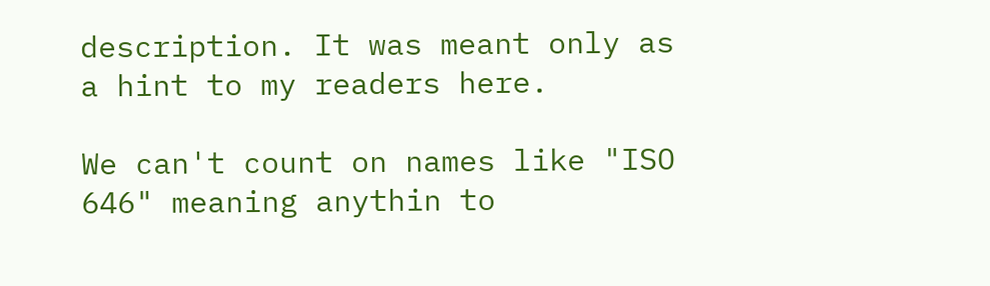description. It was meant only as a hint to my readers here.

We can't count on names like "ISO 646" meaning anythin to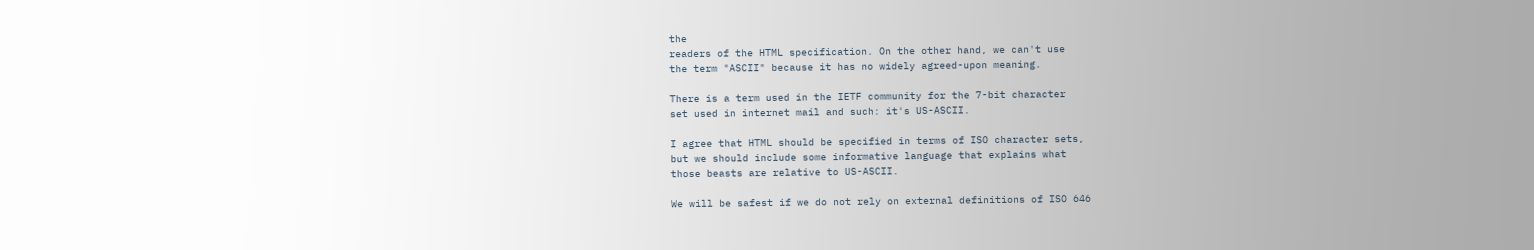the
readers of the HTML specification. On the other hand, we can't use
the term "ASCII" because it has no widely agreed-upon meaning.

There is a term used in the IETF community for the 7-bit character
set used in internet mail and such: it's US-ASCII.

I agree that HTML should be specified in terms of ISO character sets,
but we should include some informative language that explains what
those beasts are relative to US-ASCII.

We will be safest if we do not rely on external definitions of ISO 646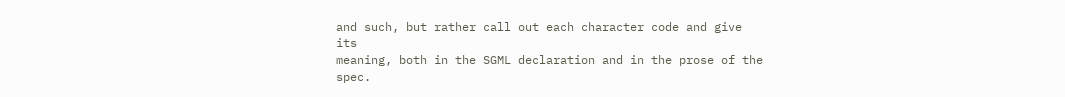and such, but rather call out each character code and give its
meaning, both in the SGML declaration and in the prose of the spec.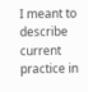I meant to describe current practice in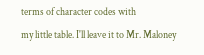terms of character codes with
my little table. I'll leave it to Mr. Maloney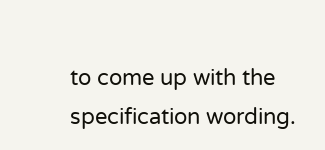to come up with the
specification wording.